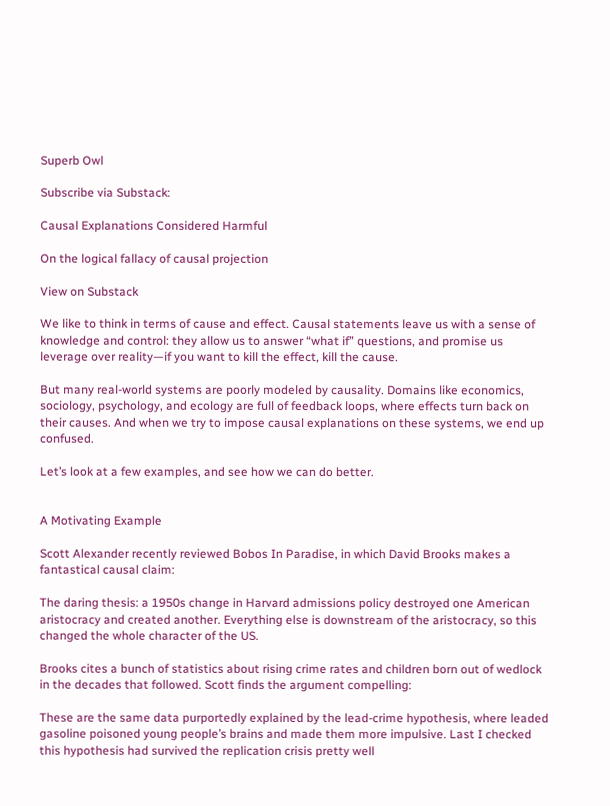Superb Owl

Subscribe via Substack:

Causal Explanations Considered Harmful

On the logical fallacy of causal projection

View on Substack

We like to think in terms of cause and effect. Causal statements leave us with a sense of knowledge and control: they allow us to answer “what if” questions, and promise us leverage over reality—if you want to kill the effect, kill the cause.

But many real-world systems are poorly modeled by causality. Domains like economics, sociology, psychology, and ecology are full of feedback loops, where effects turn back on their causes. And when we try to impose causal explanations on these systems, we end up confused.

Let’s look at a few examples, and see how we can do better.


A Motivating Example

Scott Alexander recently reviewed Bobos In Paradise, in which David Brooks makes a fantastical causal claim:

The daring thesis: a 1950s change in Harvard admissions policy destroyed one American aristocracy and created another. Everything else is downstream of the aristocracy, so this changed the whole character of the US.

Brooks cites a bunch of statistics about rising crime rates and children born out of wedlock in the decades that followed. Scott finds the argument compelling:

These are the same data purportedly explained by the lead-crime hypothesis, where leaded gasoline poisoned young people’s brains and made them more impulsive. Last I checked this hypothesis had survived the replication crisis pretty well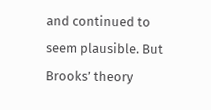and continued to seem plausible. But Brooks’ theory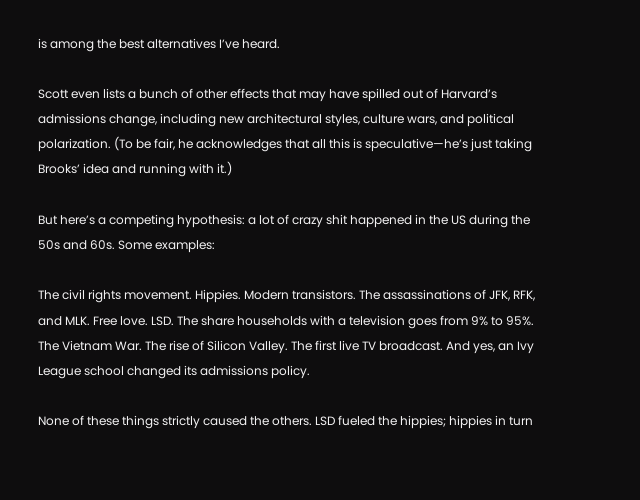is among the best alternatives I’ve heard.

Scott even lists a bunch of other effects that may have spilled out of Harvard’s admissions change, including new architectural styles, culture wars, and political polarization. (To be fair, he acknowledges that all this is speculative—he’s just taking Brooks’ idea and running with it.)

But here’s a competing hypothesis: a lot of crazy shit happened in the US during the 50s and 60s. Some examples:

The civil rights movement. Hippies. Modern transistors. The assassinations of JFK, RFK, and MLK. Free love. LSD. The share households with a television goes from 9% to 95%. The Vietnam War. The rise of Silicon Valley. The first live TV broadcast. And yes, an Ivy League school changed its admissions policy.

None of these things strictly caused the others. LSD fueled the hippies; hippies in turn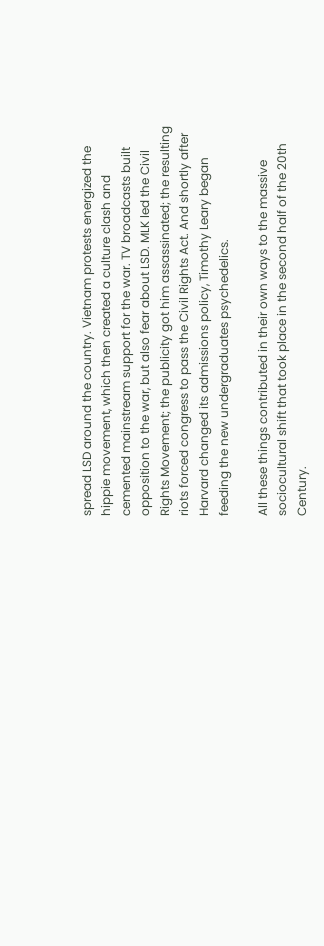spread LSD around the country. Vietnam protests energized the hippie movement, which then created a culture clash and cemented mainstream support for the war. TV broadcasts built opposition to the war, but also fear about LSD. MLK led the Civil Rights Movement; the publicity got him assassinated; the resulting riots forced congress to pass the Civil Rights Act. And shortly after Harvard changed its admissions policy, Timothy Leary began feeding the new undergraduates psychedelics.

All these things contributed in their own ways to the massive sociocultural shift that took place in the second half of the 20th Century.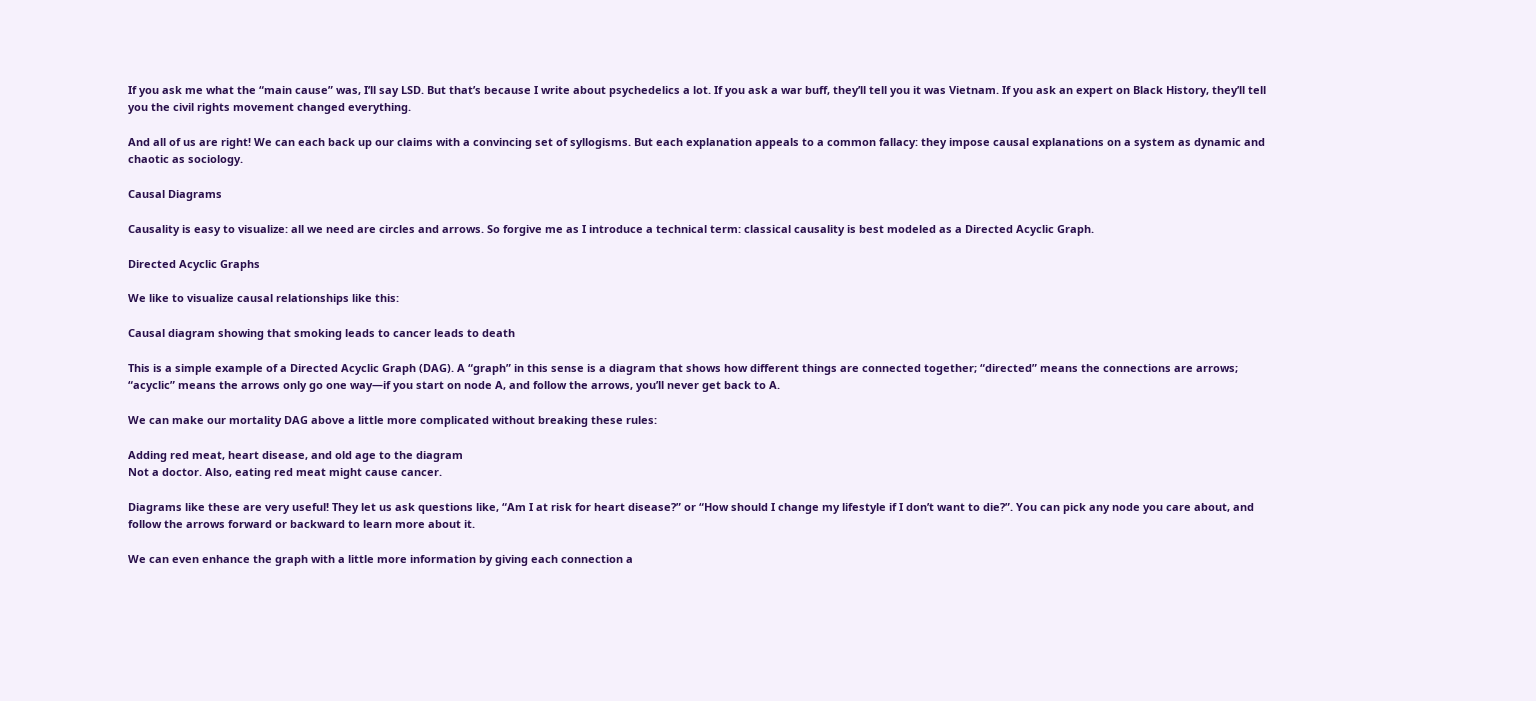If you ask me what the “main cause” was, I’ll say LSD. But that’s because I write about psychedelics a lot. If you ask a war buff, they’ll tell you it was Vietnam. If you ask an expert on Black History, they’ll tell you the civil rights movement changed everything.

And all of us are right! We can each back up our claims with a convincing set of syllogisms. But each explanation appeals to a common fallacy: they impose causal explanations on a system as dynamic and chaotic as sociology.

Causal Diagrams

Causality is easy to visualize: all we need are circles and arrows. So forgive me as I introduce a technical term: classical causality is best modeled as a Directed Acyclic Graph.

Directed Acyclic Graphs

We like to visualize causal relationships like this:

Causal diagram showing that smoking leads to cancer leads to death

This is a simple example of a Directed Acyclic Graph (DAG). A “graph” in this sense is a diagram that shows how different things are connected together; “directed” means the connections are arrows; “acyclic” means the arrows only go one way—if you start on node A, and follow the arrows, you’ll never get back to A.

We can make our mortality DAG above a little more complicated without breaking these rules:

Adding red meat, heart disease, and old age to the diagram
Not a doctor. Also, eating red meat might cause cancer.

Diagrams like these are very useful! They let us ask questions like, “Am I at risk for heart disease?” or “How should I change my lifestyle if I don’t want to die?”. You can pick any node you care about, and follow the arrows forward or backward to learn more about it.

We can even enhance the graph with a little more information by giving each connection a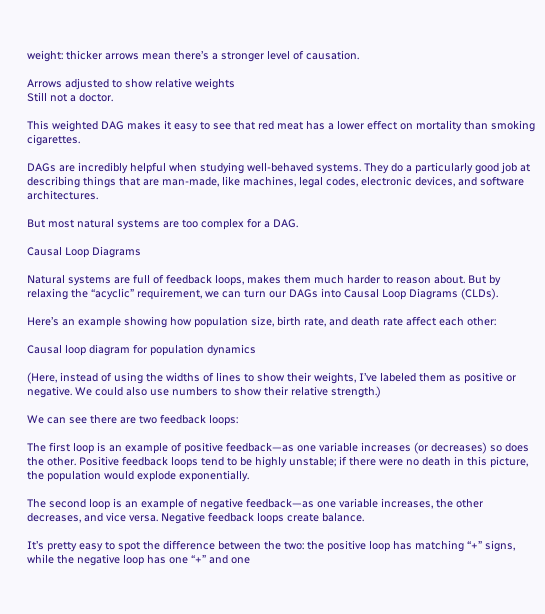weight: thicker arrows mean there’s a stronger level of causation.

Arrows adjusted to show relative weights
Still not a doctor.

This weighted DAG makes it easy to see that red meat has a lower effect on mortality than smoking cigarettes.

DAGs are incredibly helpful when studying well-behaved systems. They do a particularly good job at describing things that are man-made, like machines, legal codes, electronic devices, and software architectures.

But most natural systems are too complex for a DAG.

Causal Loop Diagrams

Natural systems are full of feedback loops, makes them much harder to reason about. But by relaxing the “acyclic” requirement, we can turn our DAGs into Causal Loop Diagrams (CLDs).

Here’s an example showing how population size, birth rate, and death rate affect each other:

Causal loop diagram for population dynamics

(Here, instead of using the widths of lines to show their weights, I’ve labeled them as positive or negative. We could also use numbers to show their relative strength.)

We can see there are two feedback loops:

The first loop is an example of positive feedback—as one variable increases (or decreases) so does the other. Positive feedback loops tend to be highly unstable; if there were no death in this picture, the population would explode exponentially.

The second loop is an example of negative feedback—as one variable increases, the other decreases, and vice versa. Negative feedback loops create balance.

It’s pretty easy to spot the difference between the two: the positive loop has matching “+” signs, while the negative loop has one “+” and one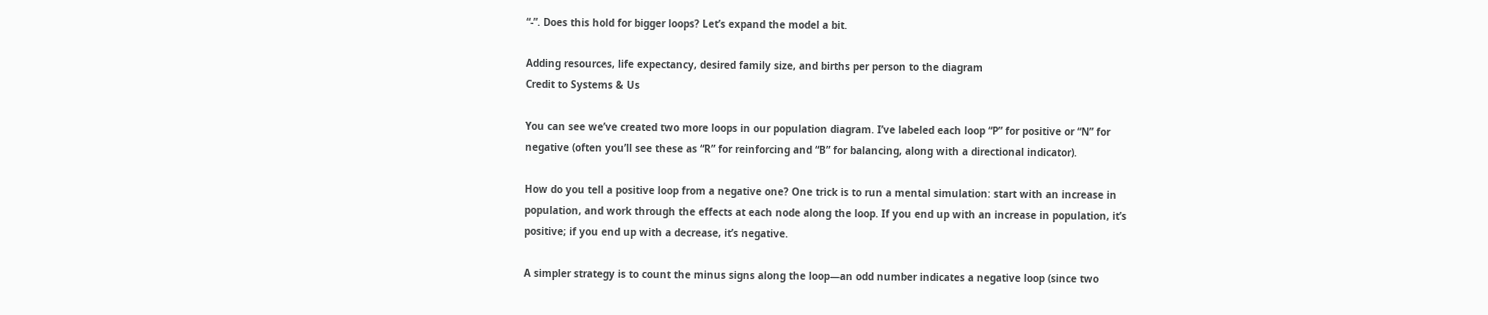“-”. Does this hold for bigger loops? Let’s expand the model a bit.

Adding resources, life expectancy, desired family size, and births per person to the diagram
Credit to Systems & Us

You can see we’ve created two more loops in our population diagram. I’ve labeled each loop “P” for positive or “N” for negative (often you’ll see these as “R” for reinforcing and “B” for balancing, along with a directional indicator).

How do you tell a positive loop from a negative one? One trick is to run a mental simulation: start with an increase in population, and work through the effects at each node along the loop. If you end up with an increase in population, it’s positive; if you end up with a decrease, it’s negative.

A simpler strategy is to count the minus signs along the loop—an odd number indicates a negative loop (since two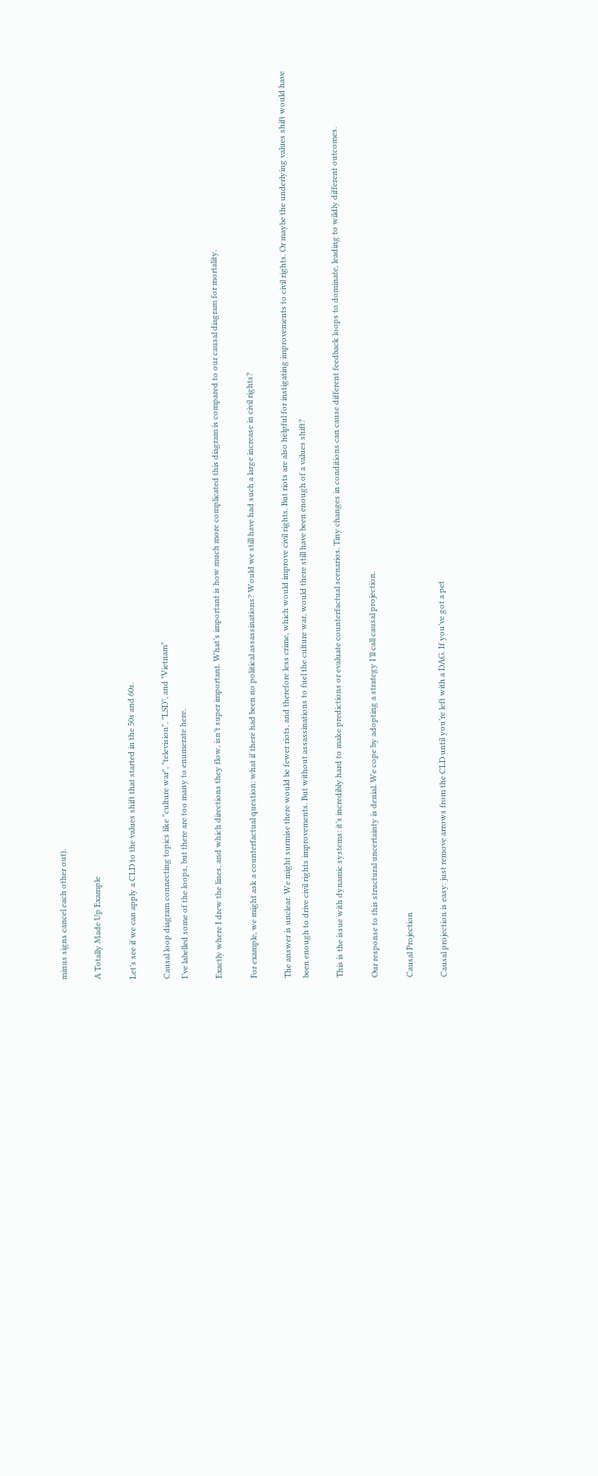minus signs cancel each other out).

A Totally Made Up Example

Let’s see if we can apply a CLD to the values shift that started in the 50s and 60s.

Causal loop diagram connecting topics like "culture war", "television", "LSD", and "Vietnam"
I’ve labelled some of the loops, but there are too many to enumerate here.

Exactly where I drew the lines, and which directions they flow, isn’t super important. What’s important is how much more complicated this diagram is compared to our causal diagram for mortality.

For example, we might ask a counterfactual question: what if there had been no political assassinations? Would we still have had such a large increase in civil rights?

The answer is unclear. We might surmise there would be fewer riots, and therefore less crime, which would improve civil rights. But riots are also helpful for instigating improvements to civil rights. Or maybe the underlying values shift would have been enough to drive civil rights improvements. But without assassinations to fuel the culture war, would there still have been enough of a values shift?

This is the issue with dynamic systems: it’s incredibly hard to make predictions or evaluate counterfactual scenarios. Tiny changes in conditions can cause different feedback loops to dominate, leading to wildly different outcomes.

Our response to this structural uncertainty is denial. We cope by adopting a strategy I’ll call causal projection.

Causal Projection

Causal projection is easy: just remove arrows from the CLD until you’re left with a DAG. If you’ve got a pet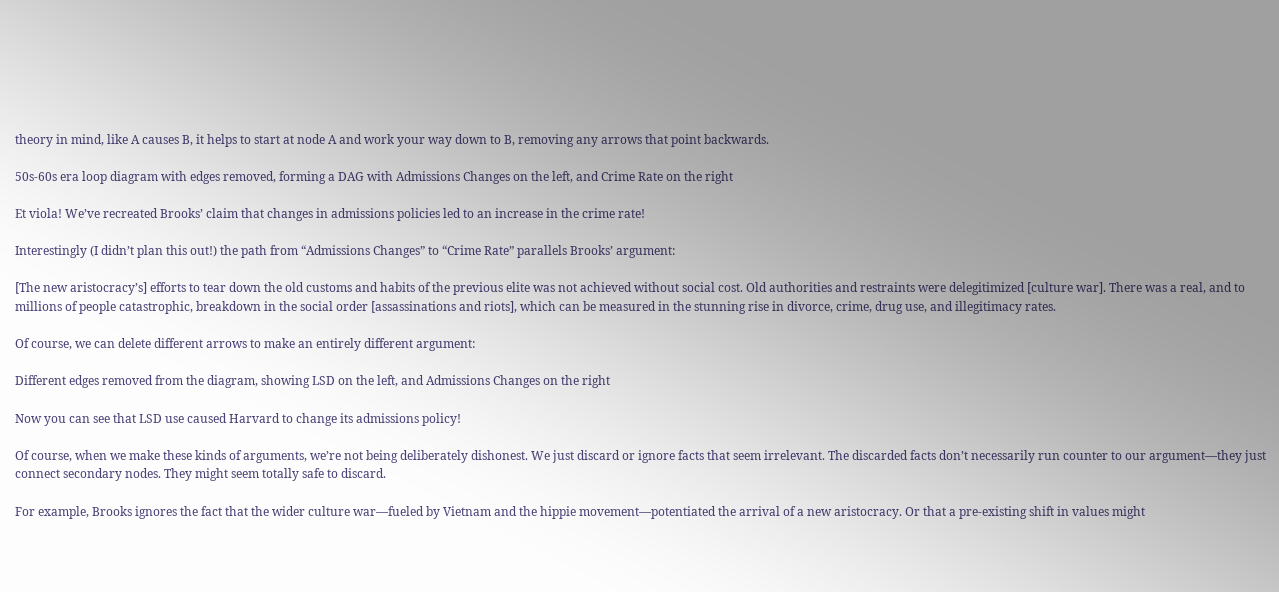theory in mind, like A causes B, it helps to start at node A and work your way down to B, removing any arrows that point backwards.

50s-60s era loop diagram with edges removed, forming a DAG with Admissions Changes on the left, and Crime Rate on the right

Et viola! We’ve recreated Brooks’ claim that changes in admissions policies led to an increase in the crime rate!

Interestingly (I didn’t plan this out!) the path from “Admissions Changes” to “Crime Rate” parallels Brooks’ argument:

[The new aristocracy’s] efforts to tear down the old customs and habits of the previous elite was not achieved without social cost. Old authorities and restraints were delegitimized [culture war]. There was a real, and to millions of people catastrophic, breakdown in the social order [assassinations and riots], which can be measured in the stunning rise in divorce, crime, drug use, and illegitimacy rates.

Of course, we can delete different arrows to make an entirely different argument:

Different edges removed from the diagram, showing LSD on the left, and Admissions Changes on the right

Now you can see that LSD use caused Harvard to change its admissions policy!

Of course, when we make these kinds of arguments, we’re not being deliberately dishonest. We just discard or ignore facts that seem irrelevant. The discarded facts don’t necessarily run counter to our argument—they just connect secondary nodes. They might seem totally safe to discard.

For example, Brooks ignores the fact that the wider culture war—fueled by Vietnam and the hippie movement—potentiated the arrival of a new aristocracy. Or that a pre-existing shift in values might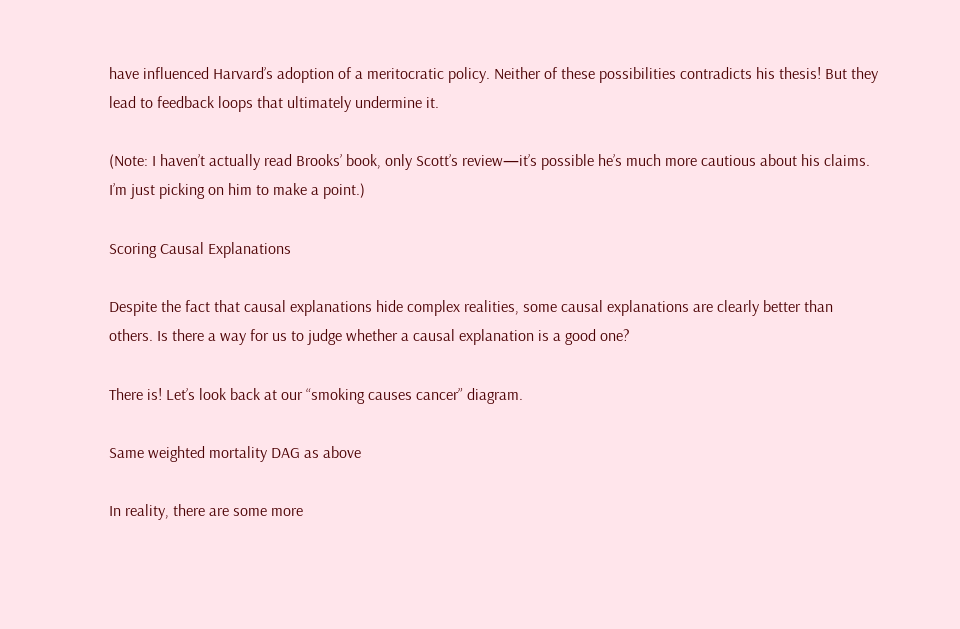have influenced Harvard’s adoption of a meritocratic policy. Neither of these possibilities contradicts his thesis! But they lead to feedback loops that ultimately undermine it.

(Note: I haven’t actually read Brooks’ book, only Scott’s review—it’s possible he’s much more cautious about his claims. I’m just picking on him to make a point.)

Scoring Causal Explanations

Despite the fact that causal explanations hide complex realities, some causal explanations are clearly better than others. Is there a way for us to judge whether a causal explanation is a good one?

There is! Let’s look back at our “smoking causes cancer” diagram.

Same weighted mortality DAG as above

In reality, there are some more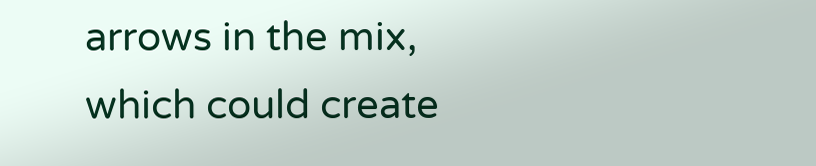arrows in the mix, which could create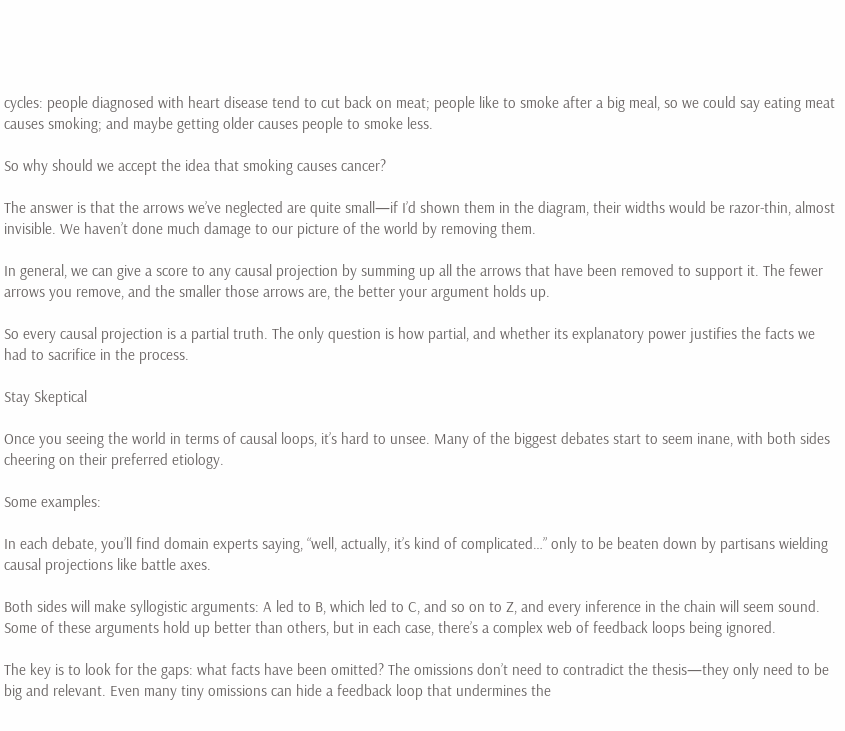cycles: people diagnosed with heart disease tend to cut back on meat; people like to smoke after a big meal, so we could say eating meat causes smoking; and maybe getting older causes people to smoke less.

So why should we accept the idea that smoking causes cancer?

The answer is that the arrows we’ve neglected are quite small—if I’d shown them in the diagram, their widths would be razor-thin, almost invisible. We haven’t done much damage to our picture of the world by removing them.

In general, we can give a score to any causal projection by summing up all the arrows that have been removed to support it. The fewer arrows you remove, and the smaller those arrows are, the better your argument holds up.

So every causal projection is a partial truth. The only question is how partial, and whether its explanatory power justifies the facts we had to sacrifice in the process.

Stay Skeptical

Once you seeing the world in terms of causal loops, it’s hard to unsee. Many of the biggest debates start to seem inane, with both sides cheering on their preferred etiology.

Some examples:

In each debate, you’ll find domain experts saying, “well, actually, it’s kind of complicated…” only to be beaten down by partisans wielding causal projections like battle axes.

Both sides will make syllogistic arguments: A led to B, which led to C, and so on to Z, and every inference in the chain will seem sound. Some of these arguments hold up better than others, but in each case, there’s a complex web of feedback loops being ignored.

The key is to look for the gaps: what facts have been omitted? The omissions don’t need to contradict the thesis—they only need to be big and relevant. Even many tiny omissions can hide a feedback loop that undermines the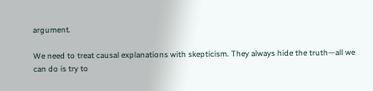argument.

We need to treat causal explanations with skepticism. They always hide the truth—all we can do is try to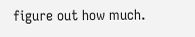figure out how much.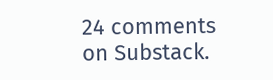24 comments on Substack.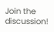Join the discussion!